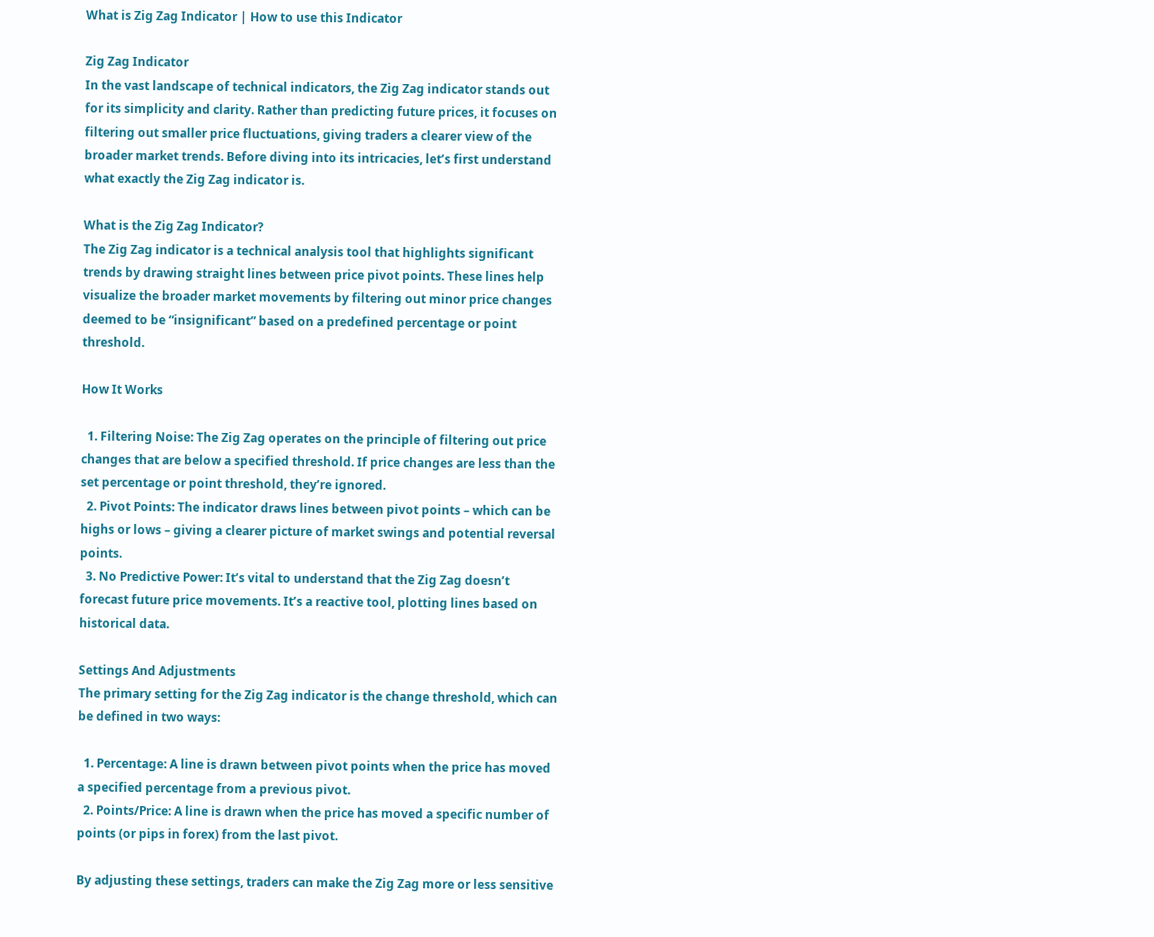What is Zig Zag Indicator | How to use this Indicator

Zig Zag Indicator
In the vast landscape of technical indicators, the Zig Zag indicator stands out for its simplicity and clarity. Rather than predicting future prices, it focuses on filtering out smaller price fluctuations, giving traders a clearer view of the broader market trends. Before diving into its intricacies, let’s first understand what exactly the Zig Zag indicator is.

What is the Zig Zag Indicator?
The Zig Zag indicator is a technical analysis tool that highlights significant trends by drawing straight lines between price pivot points. These lines help visualize the broader market movements by filtering out minor price changes deemed to be “insignificant” based on a predefined percentage or point threshold.

How It Works

  1. Filtering Noise: The Zig Zag operates on the principle of filtering out price changes that are below a specified threshold. If price changes are less than the set percentage or point threshold, they’re ignored.
  2. Pivot Points: The indicator draws lines between pivot points – which can be highs or lows – giving a clearer picture of market swings and potential reversal points.
  3. No Predictive Power: It’s vital to understand that the Zig Zag doesn’t forecast future price movements. It’s a reactive tool, plotting lines based on historical data.

Settings And Adjustments
The primary setting for the Zig Zag indicator is the change threshold, which can be defined in two ways:

  1. Percentage: A line is drawn between pivot points when the price has moved a specified percentage from a previous pivot.
  2. Points/Price: A line is drawn when the price has moved a specific number of points (or pips in forex) from the last pivot.

By adjusting these settings, traders can make the Zig Zag more or less sensitive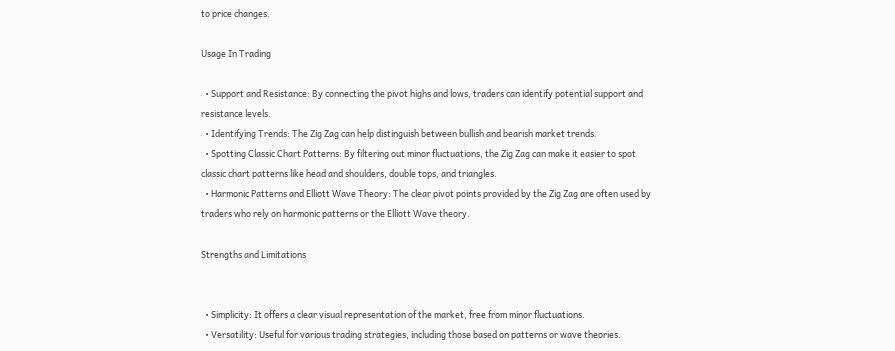to price changes.

Usage In Trading

  • Support and Resistance: By connecting the pivot highs and lows, traders can identify potential support and resistance levels.
  • Identifying Trends: The Zig Zag can help distinguish between bullish and bearish market trends.
  • Spotting Classic Chart Patterns: By filtering out minor fluctuations, the Zig Zag can make it easier to spot classic chart patterns like head and shoulders, double tops, and triangles.
  • Harmonic Patterns and Elliott Wave Theory: The clear pivot points provided by the Zig Zag are often used by traders who rely on harmonic patterns or the Elliott Wave theory.

Strengths and Limitations


  • Simplicity: It offers a clear visual representation of the market, free from minor fluctuations.
  • Versatility: Useful for various trading strategies, including those based on patterns or wave theories.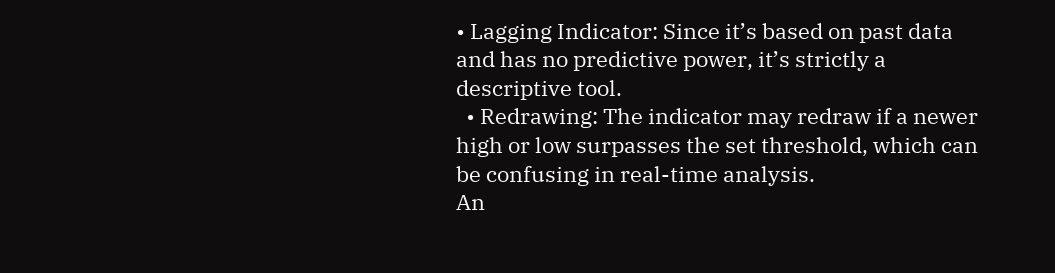• Lagging Indicator: Since it’s based on past data and has no predictive power, it’s strictly a descriptive tool.
  • Redrawing: The indicator may redraw if a newer high or low surpasses the set threshold, which can be confusing in real-time analysis.
An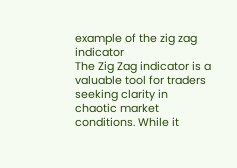example of the zig zag indicator
The Zig Zag indicator is a valuable tool for traders seeking clarity in chaotic market conditions. While it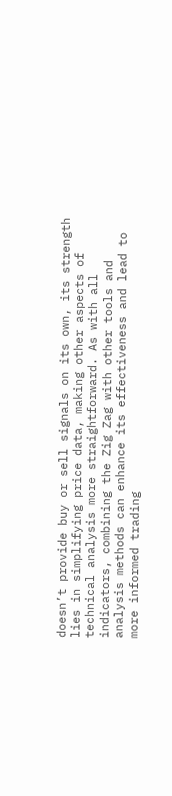doesn’t provide buy or sell signals on its own, its strength lies in simplifying price data, making other aspects of technical analysis more straightforward. As with all indicators, combining the Zig Zag with other tools and analysis methods can enhance its effectiveness and lead to more informed trading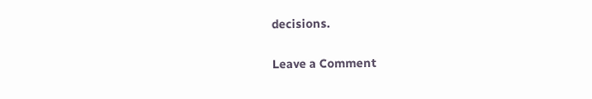decisions.

Leave a Comment